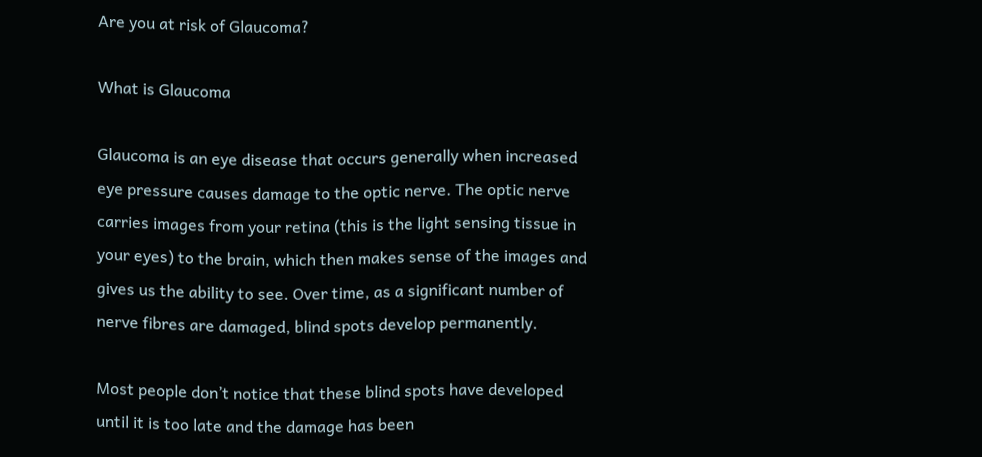Are you at risk of Glaucoma?

What is Glaucoma

Glaucoma is an eye disease that occurs generally when increased eye pressure causes damage to the optic nerve. The optic nerve carries images from your retina (this is the light sensing tissue in your eyes) to the brain, which then makes sense of the images and gives us the ability to see. Over time, as a significant number of nerve fibres are damaged, blind spots develop permanently.

Most people don’t notice that these blind spots have developed until it is too late and the damage has been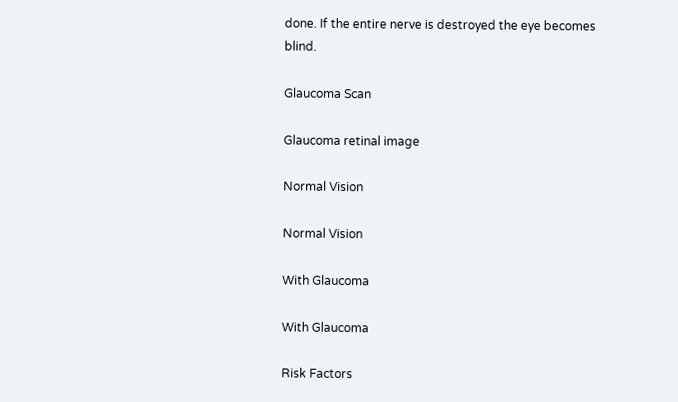done. If the entire nerve is destroyed the eye becomes blind.

Glaucoma Scan

Glaucoma retinal image

Normal Vision

Normal Vision

With Glaucoma

With Glaucoma

Risk Factors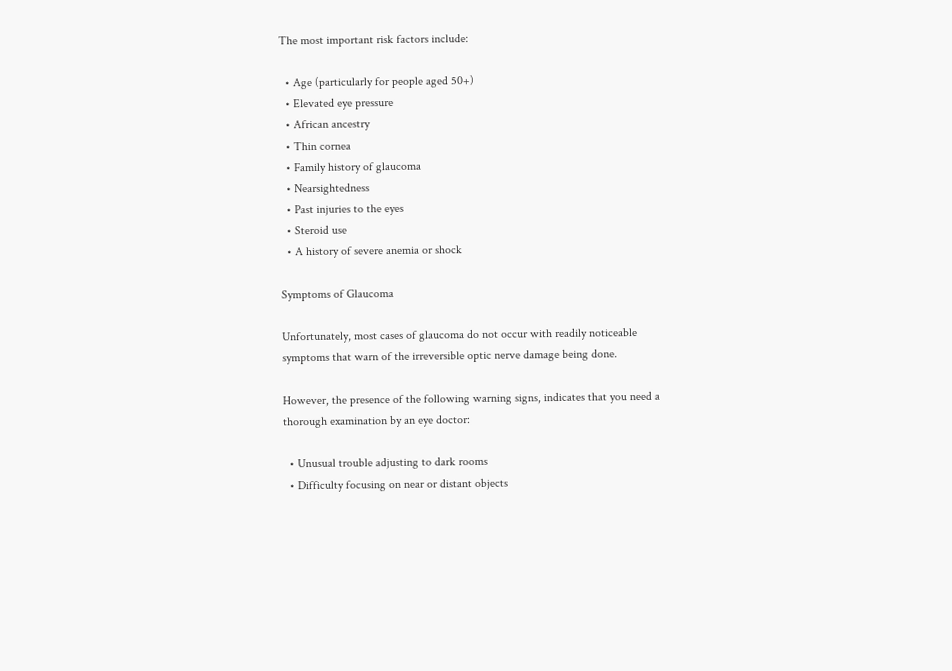The most important risk factors include:

  • Age (particularly for people aged 50+)
  • Elevated eye pressure
  • African ancestry
  • Thin cornea
  • Family history of glaucoma
  • Nearsightedness
  • Past injuries to the eyes
  • Steroid use
  • A history of severe anemia or shock

Symptoms of Glaucoma

Unfortunately, most cases of glaucoma do not occur with readily noticeable symptoms that warn of the irreversible optic nerve damage being done.

However, the presence of the following warning signs, indicates that you need a thorough examination by an eye doctor:

  • Unusual trouble adjusting to dark rooms
  • Difficulty focusing on near or distant objects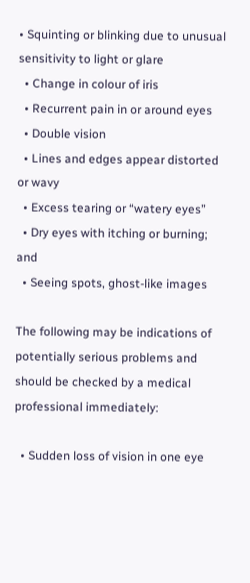• Squinting or blinking due to unusual sensitivity to light or glare
  • Change in colour of iris
  • Recurrent pain in or around eyes
  • Double vision
  • Lines and edges appear distorted or wavy
  • Excess tearing or “watery eyes”
  • Dry eyes with itching or burning; and
  • Seeing spots, ghost-like images

The following may be indications of potentially serious problems and should be checked by a medical professional immediately:

  • Sudden loss of vision in one eye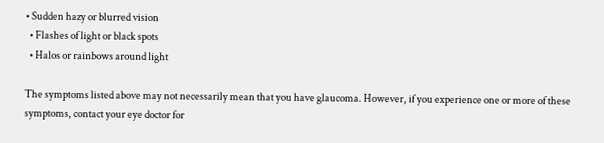• Sudden hazy or blurred vision
  • Flashes of light or black spots
  • Halos or rainbows around light

The symptoms listed above may not necessarily mean that you have glaucoma. However, if you experience one or more of these symptoms, contact your eye doctor for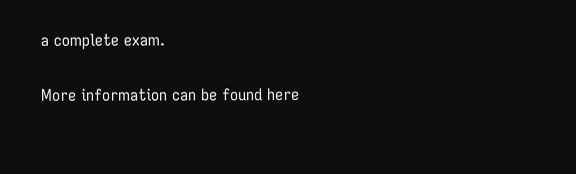a complete exam.

More information can be found here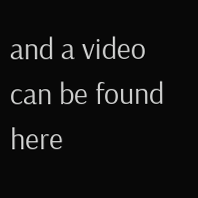and a video can be found here